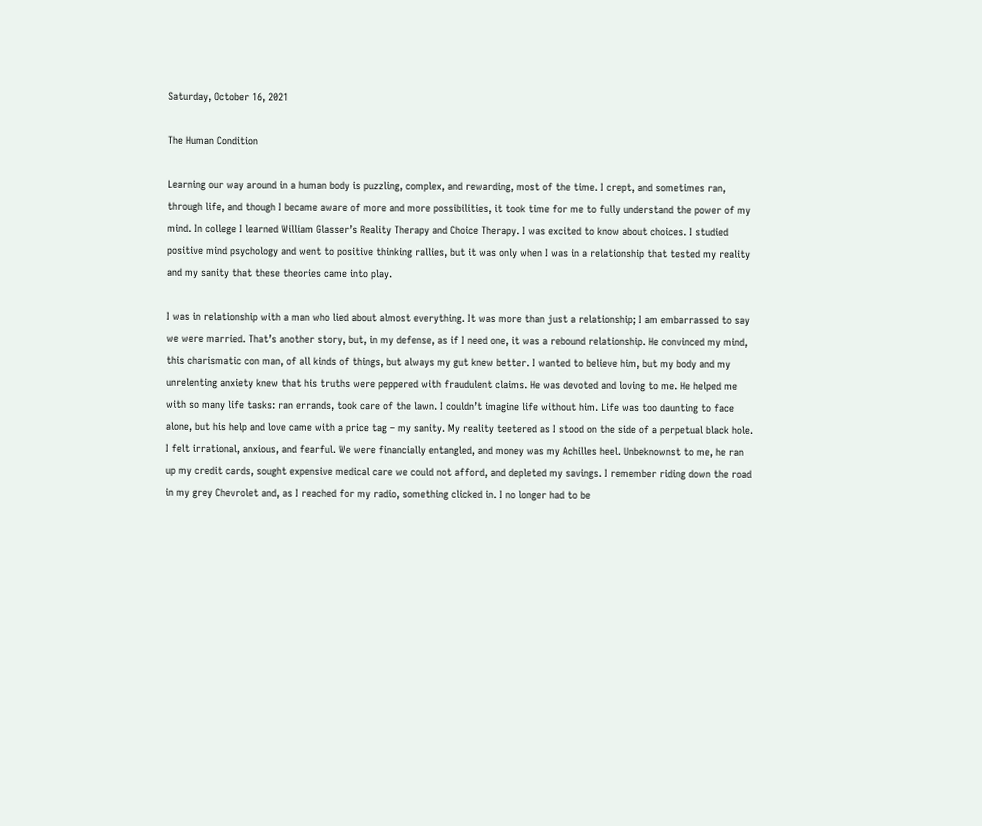Saturday, October 16, 2021

The Human Condition

Learning our way around in a human body is puzzling, complex, and rewarding, most of the time. I crept, and sometimes ran, through life, and though I became aware of more and more possibilities, it took time for me to fully understand the power of my mind. In college I learned William Glasser’s Reality Therapy and Choice Therapy. I was excited to know about choices. I studied positive mind psychology and went to positive thinking rallies, but it was only when I was in a relationship that tested my reality and my sanity that these theories came into play.

I was in relationship with a man who lied about almost everything. It was more than just a relationship; I am embarrassed to say we were married. That’s another story, but, in my defense, as if I need one, it was a rebound relationship. He convinced my mind, this charismatic con man, of all kinds of things, but always my gut knew better. I wanted to believe him, but my body and my unrelenting anxiety knew that his truths were peppered with fraudulent claims. He was devoted and loving to me. He helped me with so many life tasks: ran errands, took care of the lawn. I couldn’t imagine life without him. Life was too daunting to face alone, but his help and love came with a price tag – my sanity. My reality teetered as I stood on the side of a perpetual black hole. I felt irrational, anxious, and fearful. We were financially entangled, and money was my Achilles heel. Unbeknownst to me, he ran up my credit cards, sought expensive medical care we could not afford, and depleted my savings. I remember riding down the road in my grey Chevrolet and, as I reached for my radio, something clicked in. I no longer had to be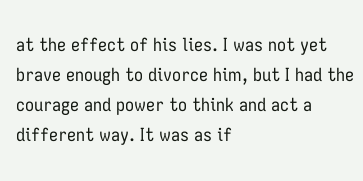at the effect of his lies. I was not yet brave enough to divorce him, but I had the courage and power to think and act a different way. It was as if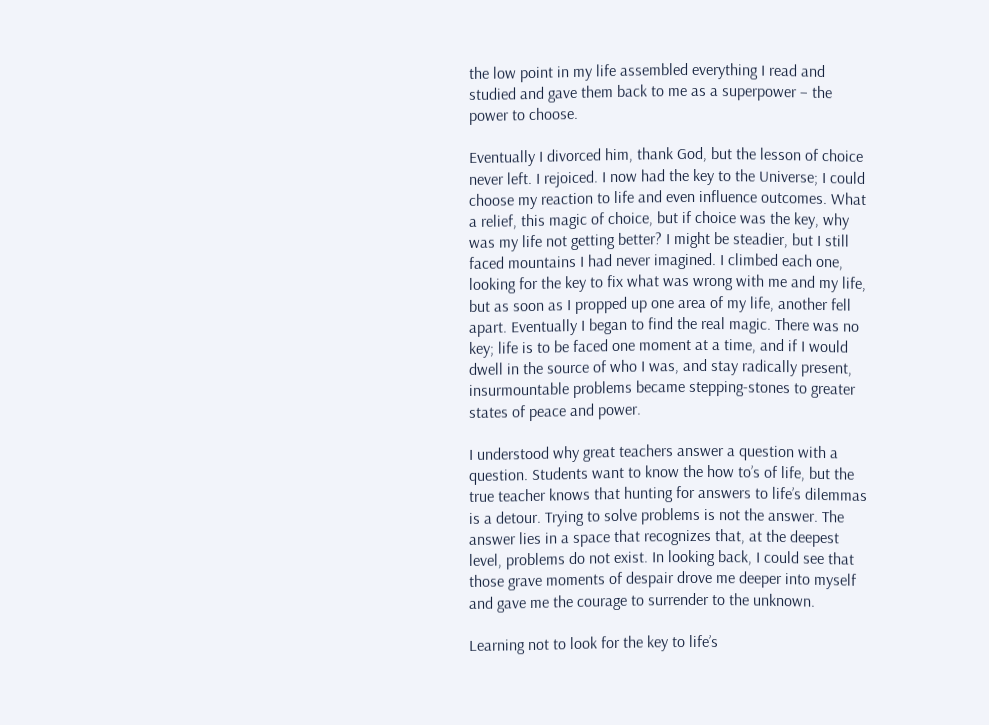the low point in my life assembled everything I read and studied and gave them back to me as a superpower – the power to choose.

Eventually I divorced him, thank God, but the lesson of choice never left. I rejoiced. I now had the key to the Universe; I could choose my reaction to life and even influence outcomes. What a relief, this magic of choice, but if choice was the key, why was my life not getting better? I might be steadier, but I still faced mountains I had never imagined. I climbed each one, looking for the key to fix what was wrong with me and my life, but as soon as I propped up one area of my life, another fell apart. Eventually I began to find the real magic. There was no key; life is to be faced one moment at a time, and if I would dwell in the source of who I was, and stay radically present, insurmountable problems became stepping-stones to greater states of peace and power.

I understood why great teachers answer a question with a question. Students want to know the how to’s of life, but the true teacher knows that hunting for answers to life’s dilemmas is a detour. Trying to solve problems is not the answer. The answer lies in a space that recognizes that, at the deepest level, problems do not exist. In looking back, I could see that those grave moments of despair drove me deeper into myself and gave me the courage to surrender to the unknown.

Learning not to look for the key to life’s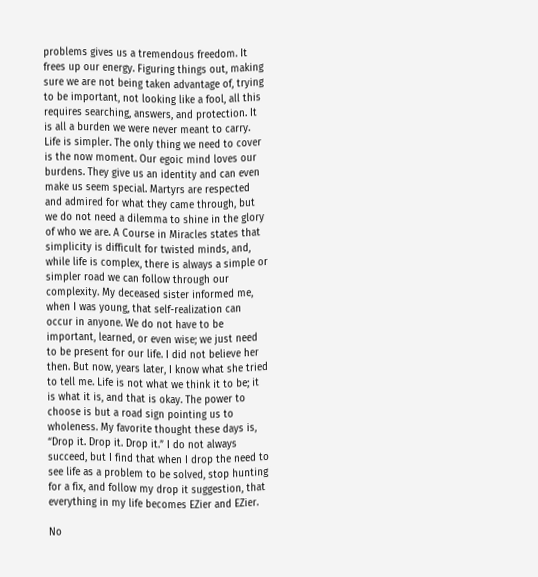problems gives us a tremendous freedom. It frees up our energy. Figuring things out, making sure we are not being taken advantage of, trying to be important, not looking like a fool, all this requires searching, answers, and protection. It is all a burden we were never meant to carry. Life is simpler. The only thing we need to cover is the now moment. Our egoic mind loves our burdens. They give us an identity and can even make us seem special. Martyrs are respected and admired for what they came through, but we do not need a dilemma to shine in the glory of who we are. A Course in Miracles states that simplicity is difficult for twisted minds, and, while life is complex, there is always a simple or simpler road we can follow through our complexity. My deceased sister informed me, when I was young, that self-realization can occur in anyone. We do not have to be important, learned, or even wise; we just need to be present for our life. I did not believe her then. But now, years later, I know what she tried to tell me. Life is not what we think it to be; it is what it is, and that is okay. The power to choose is but a road sign pointing us to wholeness. My favorite thought these days is, “Drop it. Drop it. Drop it.” I do not always succeed, but I find that when I drop the need to see life as a problem to be solved, stop hunting for a fix, and follow my drop it suggestion, that everything in my life becomes EZier and EZier.

No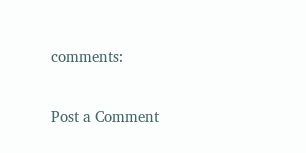comments:

Post a Comment